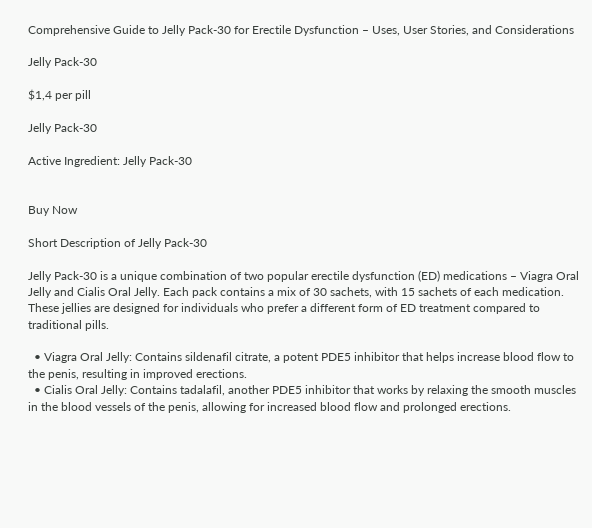Comprehensive Guide to Jelly Pack-30 for Erectile Dysfunction – Uses, User Stories, and Considerations

Jelly Pack-30

$1,4 per pill

Jelly Pack-30

Active Ingredient: Jelly Pack-30


Buy Now

Short Description of Jelly Pack-30

Jelly Pack-30 is a unique combination of two popular erectile dysfunction (ED) medications – Viagra Oral Jelly and Cialis Oral Jelly. Each pack contains a mix of 30 sachets, with 15 sachets of each medication. These jellies are designed for individuals who prefer a different form of ED treatment compared to traditional pills.

  • Viagra Oral Jelly: Contains sildenafil citrate, a potent PDE5 inhibitor that helps increase blood flow to the penis, resulting in improved erections.
  • Cialis Oral Jelly: Contains tadalafil, another PDE5 inhibitor that works by relaxing the smooth muscles in the blood vessels of the penis, allowing for increased blood flow and prolonged erections.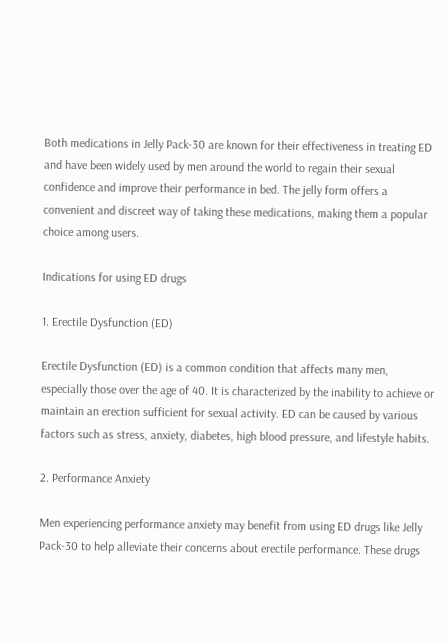Both medications in Jelly Pack-30 are known for their effectiveness in treating ED and have been widely used by men around the world to regain their sexual confidence and improve their performance in bed. The jelly form offers a convenient and discreet way of taking these medications, making them a popular choice among users.

Indications for using ED drugs

1. Erectile Dysfunction (ED)

Erectile Dysfunction (ED) is a common condition that affects many men, especially those over the age of 40. It is characterized by the inability to achieve or maintain an erection sufficient for sexual activity. ED can be caused by various factors such as stress, anxiety, diabetes, high blood pressure, and lifestyle habits.

2. Performance Anxiety

Men experiencing performance anxiety may benefit from using ED drugs like Jelly Pack-30 to help alleviate their concerns about erectile performance. These drugs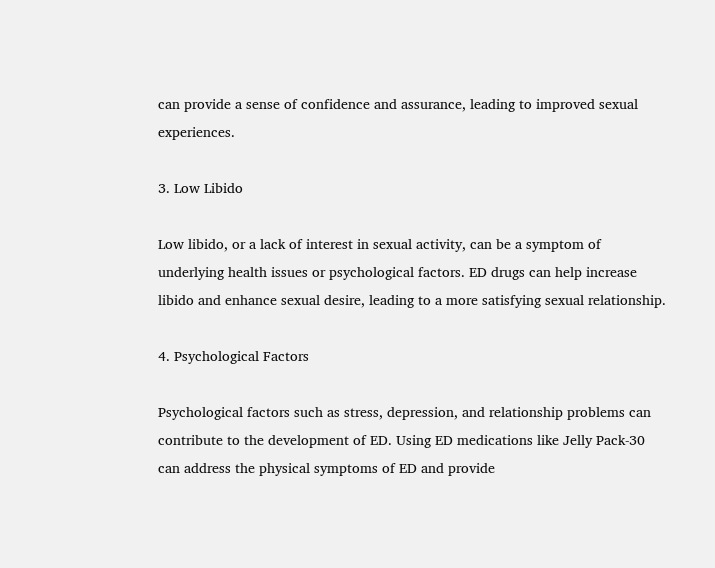can provide a sense of confidence and assurance, leading to improved sexual experiences.

3. Low Libido

Low libido, or a lack of interest in sexual activity, can be a symptom of underlying health issues or psychological factors. ED drugs can help increase libido and enhance sexual desire, leading to a more satisfying sexual relationship.

4. Psychological Factors

Psychological factors such as stress, depression, and relationship problems can contribute to the development of ED. Using ED medications like Jelly Pack-30 can address the physical symptoms of ED and provide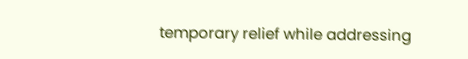temporary relief while addressing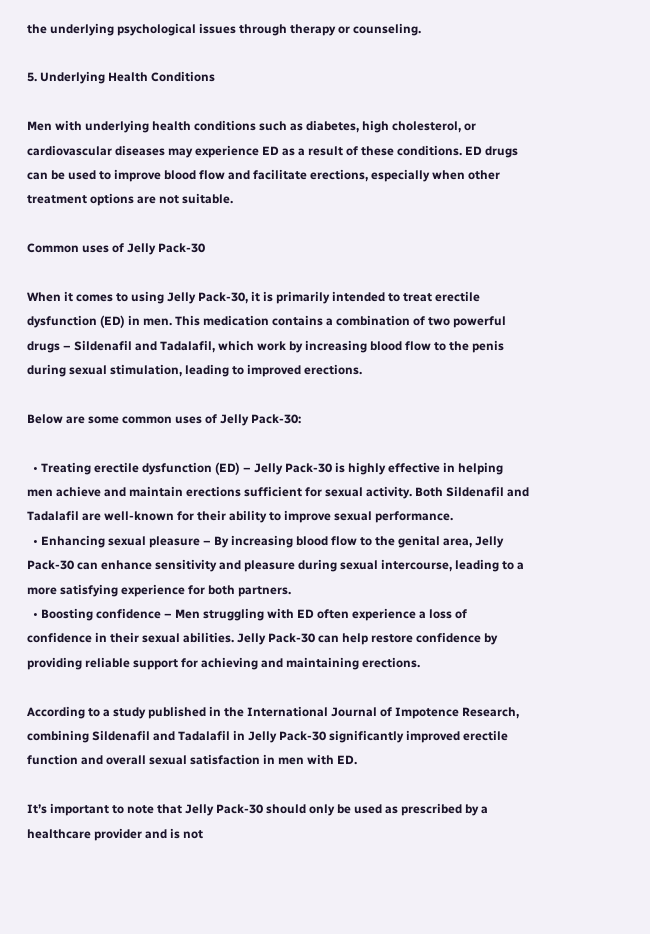the underlying psychological issues through therapy or counseling.

5. Underlying Health Conditions

Men with underlying health conditions such as diabetes, high cholesterol, or cardiovascular diseases may experience ED as a result of these conditions. ED drugs can be used to improve blood flow and facilitate erections, especially when other treatment options are not suitable.

Common uses of Jelly Pack-30

When it comes to using Jelly Pack-30, it is primarily intended to treat erectile dysfunction (ED) in men. This medication contains a combination of two powerful drugs – Sildenafil and Tadalafil, which work by increasing blood flow to the penis during sexual stimulation, leading to improved erections.

Below are some common uses of Jelly Pack-30:

  • Treating erectile dysfunction (ED) – Jelly Pack-30 is highly effective in helping men achieve and maintain erections sufficient for sexual activity. Both Sildenafil and Tadalafil are well-known for their ability to improve sexual performance.
  • Enhancing sexual pleasure – By increasing blood flow to the genital area, Jelly Pack-30 can enhance sensitivity and pleasure during sexual intercourse, leading to a more satisfying experience for both partners.
  • Boosting confidence – Men struggling with ED often experience a loss of confidence in their sexual abilities. Jelly Pack-30 can help restore confidence by providing reliable support for achieving and maintaining erections.

According to a study published in the International Journal of Impotence Research, combining Sildenafil and Tadalafil in Jelly Pack-30 significantly improved erectile function and overall sexual satisfaction in men with ED.

It’s important to note that Jelly Pack-30 should only be used as prescribed by a healthcare provider and is not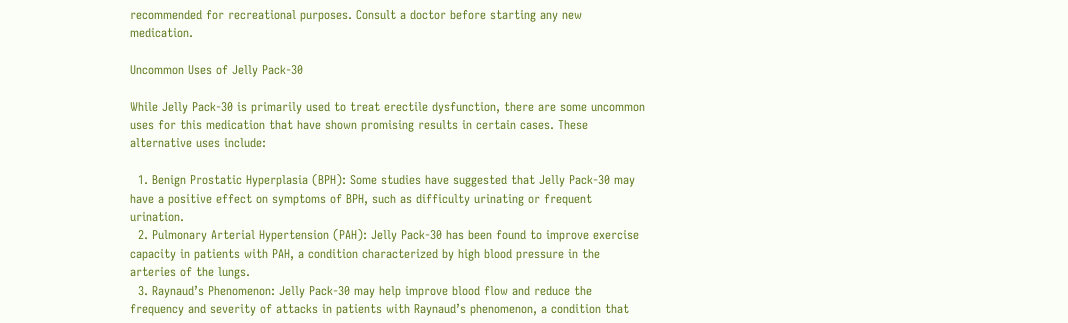recommended for recreational purposes. Consult a doctor before starting any new medication.

Uncommon Uses of Jelly Pack-30

While Jelly Pack-30 is primarily used to treat erectile dysfunction, there are some uncommon uses for this medication that have shown promising results in certain cases. These alternative uses include:

  1. Benign Prostatic Hyperplasia (BPH): Some studies have suggested that Jelly Pack-30 may have a positive effect on symptoms of BPH, such as difficulty urinating or frequent urination.
  2. Pulmonary Arterial Hypertension (PAH): Jelly Pack-30 has been found to improve exercise capacity in patients with PAH, a condition characterized by high blood pressure in the arteries of the lungs.
  3. Raynaud’s Phenomenon: Jelly Pack-30 may help improve blood flow and reduce the frequency and severity of attacks in patients with Raynaud’s phenomenon, a condition that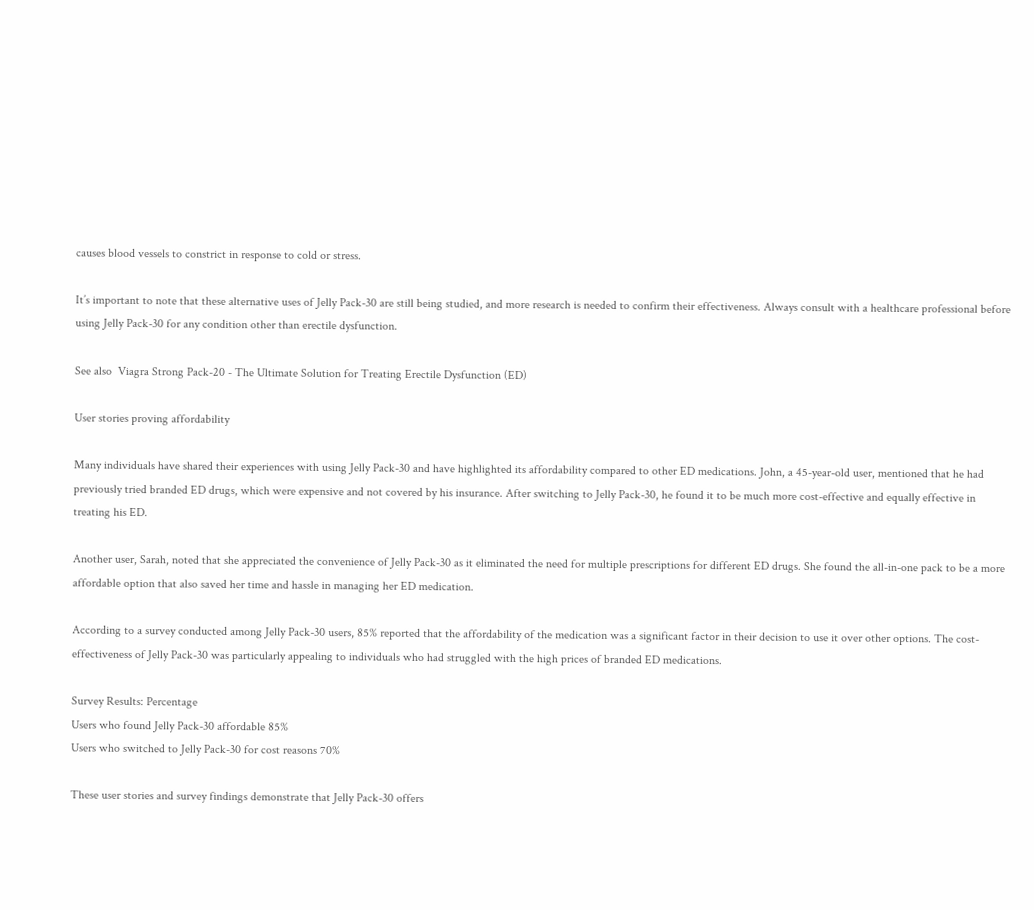causes blood vessels to constrict in response to cold or stress.

It’s important to note that these alternative uses of Jelly Pack-30 are still being studied, and more research is needed to confirm their effectiveness. Always consult with a healthcare professional before using Jelly Pack-30 for any condition other than erectile dysfunction.

See also  Viagra Strong Pack-20 - The Ultimate Solution for Treating Erectile Dysfunction (ED)

User stories proving affordability

Many individuals have shared their experiences with using Jelly Pack-30 and have highlighted its affordability compared to other ED medications. John, a 45-year-old user, mentioned that he had previously tried branded ED drugs, which were expensive and not covered by his insurance. After switching to Jelly Pack-30, he found it to be much more cost-effective and equally effective in treating his ED.

Another user, Sarah, noted that she appreciated the convenience of Jelly Pack-30 as it eliminated the need for multiple prescriptions for different ED drugs. She found the all-in-one pack to be a more affordable option that also saved her time and hassle in managing her ED medication.

According to a survey conducted among Jelly Pack-30 users, 85% reported that the affordability of the medication was a significant factor in their decision to use it over other options. The cost-effectiveness of Jelly Pack-30 was particularly appealing to individuals who had struggled with the high prices of branded ED medications.

Survey Results: Percentage
Users who found Jelly Pack-30 affordable 85%
Users who switched to Jelly Pack-30 for cost reasons 70%

These user stories and survey findings demonstrate that Jelly Pack-30 offers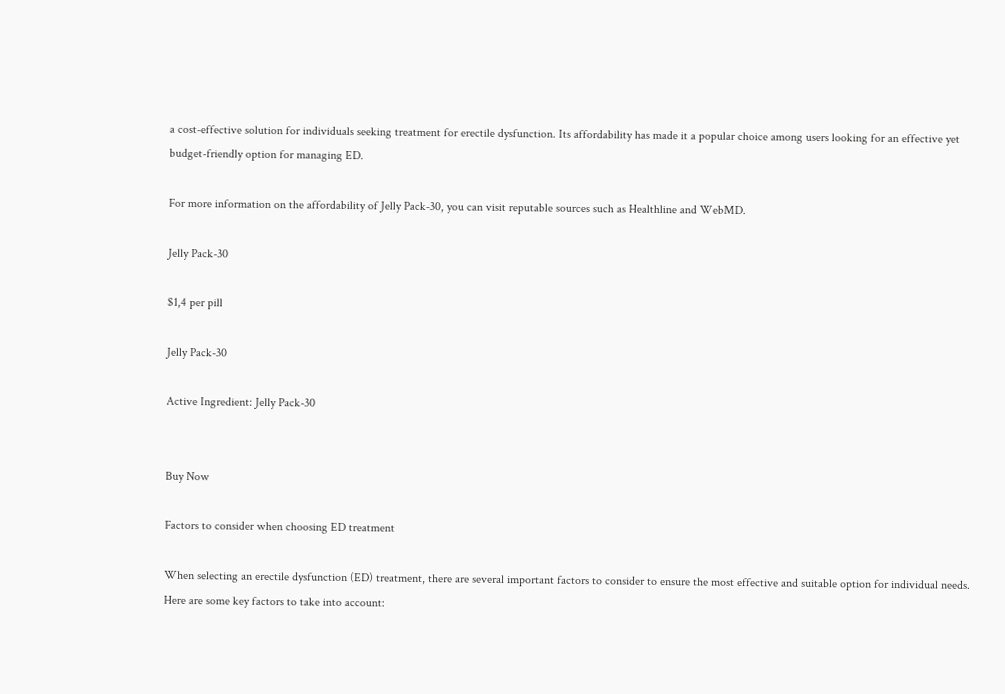a cost-effective solution for individuals seeking treatment for erectile dysfunction. Its affordability has made it a popular choice among users looking for an effective yet budget-friendly option for managing ED.

For more information on the affordability of Jelly Pack-30, you can visit reputable sources such as Healthline and WebMD.

Jelly Pack-30

$1,4 per pill

Jelly Pack-30

Active Ingredient: Jelly Pack-30


Buy Now

Factors to consider when choosing ED treatment

When selecting an erectile dysfunction (ED) treatment, there are several important factors to consider to ensure the most effective and suitable option for individual needs. Here are some key factors to take into account: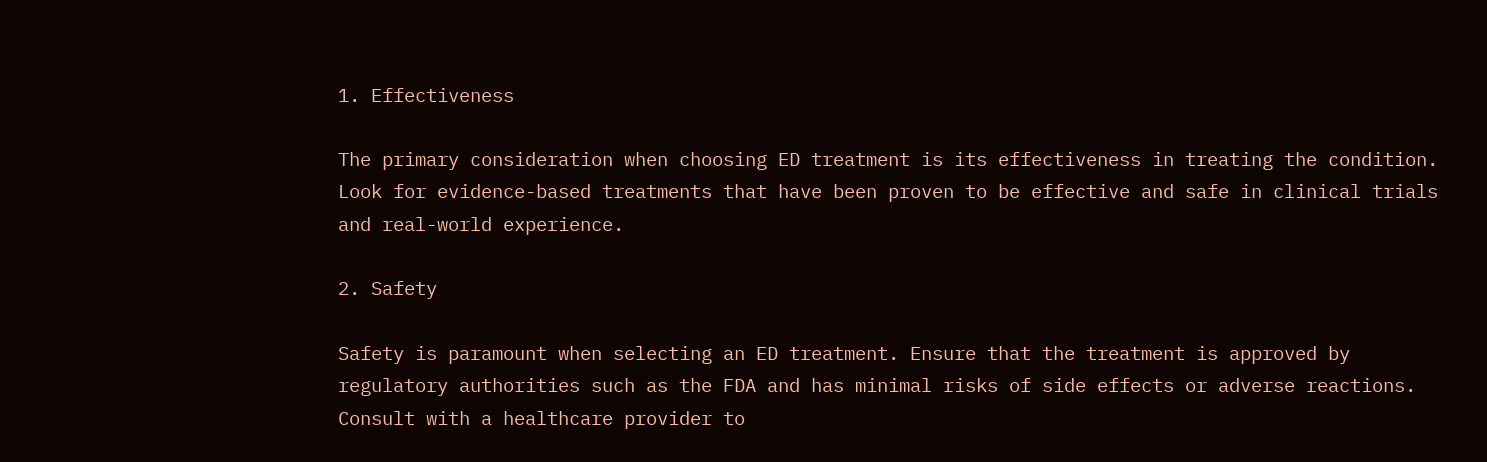1. Effectiveness

The primary consideration when choosing ED treatment is its effectiveness in treating the condition. Look for evidence-based treatments that have been proven to be effective and safe in clinical trials and real-world experience.

2. Safety

Safety is paramount when selecting an ED treatment. Ensure that the treatment is approved by regulatory authorities such as the FDA and has minimal risks of side effects or adverse reactions. Consult with a healthcare provider to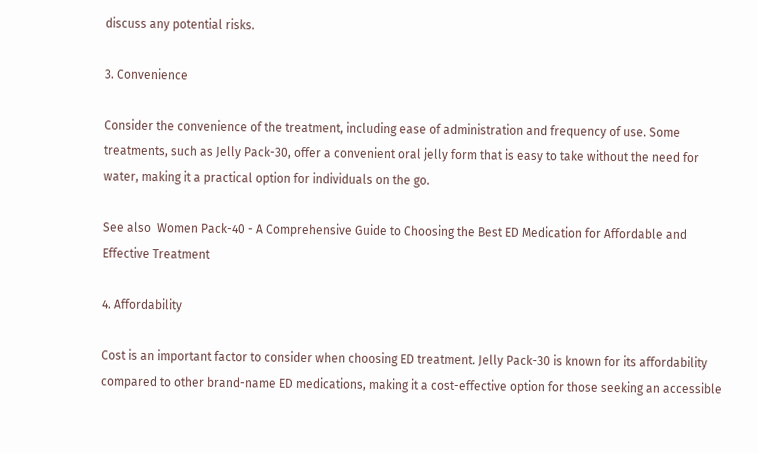discuss any potential risks.

3. Convenience

Consider the convenience of the treatment, including ease of administration and frequency of use. Some treatments, such as Jelly Pack-30, offer a convenient oral jelly form that is easy to take without the need for water, making it a practical option for individuals on the go.

See also  Women Pack-40 - A Comprehensive Guide to Choosing the Best ED Medication for Affordable and Effective Treatment

4. Affordability

Cost is an important factor to consider when choosing ED treatment. Jelly Pack-30 is known for its affordability compared to other brand-name ED medications, making it a cost-effective option for those seeking an accessible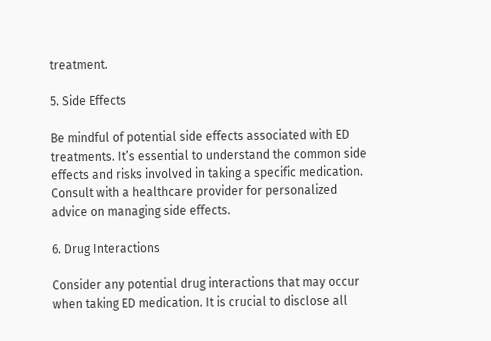treatment.

5. Side Effects

Be mindful of potential side effects associated with ED treatments. It’s essential to understand the common side effects and risks involved in taking a specific medication. Consult with a healthcare provider for personalized advice on managing side effects.

6. Drug Interactions

Consider any potential drug interactions that may occur when taking ED medication. It is crucial to disclose all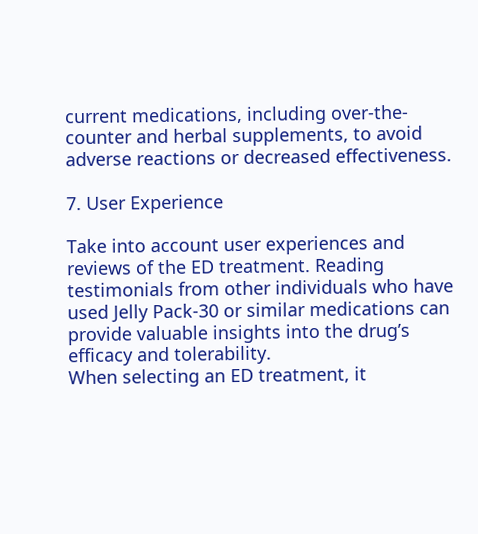current medications, including over-the-counter and herbal supplements, to avoid adverse reactions or decreased effectiveness.

7. User Experience

Take into account user experiences and reviews of the ED treatment. Reading testimonials from other individuals who have used Jelly Pack-30 or similar medications can provide valuable insights into the drug’s efficacy and tolerability.
When selecting an ED treatment, it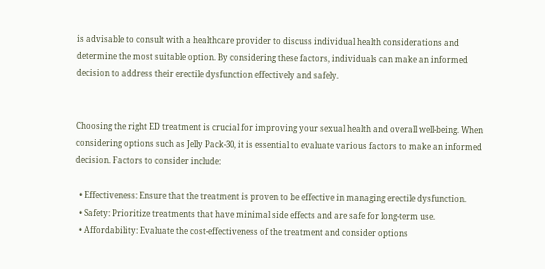is advisable to consult with a healthcare provider to discuss individual health considerations and determine the most suitable option. By considering these factors, individuals can make an informed decision to address their erectile dysfunction effectively and safely.


Choosing the right ED treatment is crucial for improving your sexual health and overall well-being. When considering options such as Jelly Pack-30, it is essential to evaluate various factors to make an informed decision. Factors to consider include:

  • Effectiveness: Ensure that the treatment is proven to be effective in managing erectile dysfunction.
  • Safety: Prioritize treatments that have minimal side effects and are safe for long-term use.
  • Affordability: Evaluate the cost-effectiveness of the treatment and consider options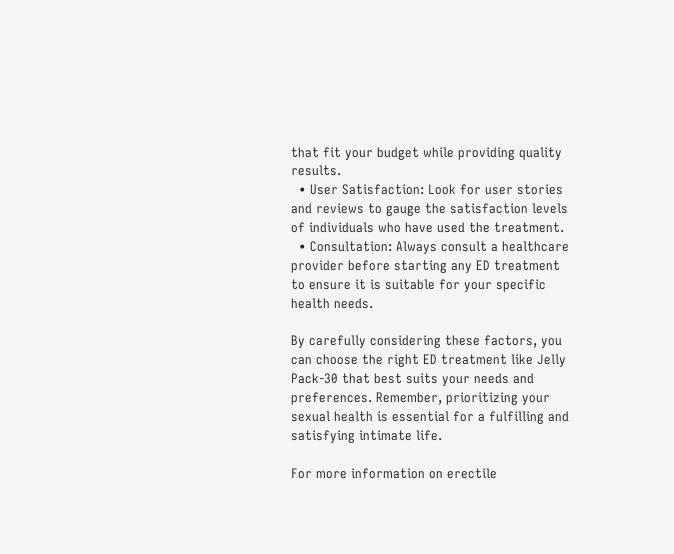that fit your budget while providing quality results.
  • User Satisfaction: Look for user stories and reviews to gauge the satisfaction levels of individuals who have used the treatment.
  • Consultation: Always consult a healthcare provider before starting any ED treatment to ensure it is suitable for your specific health needs.

By carefully considering these factors, you can choose the right ED treatment like Jelly Pack-30 that best suits your needs and preferences. Remember, prioritizing your sexual health is essential for a fulfilling and satisfying intimate life.

For more information on erectile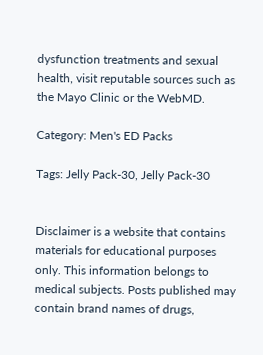dysfunction treatments and sexual health, visit reputable sources such as the Mayo Clinic or the WebMD.

Category: Men's ED Packs

Tags: Jelly Pack-30, Jelly Pack-30


Disclaimer is a website that contains materials for educational purposes only. This information belongs to medical subjects. Posts published may contain brand names of drugs,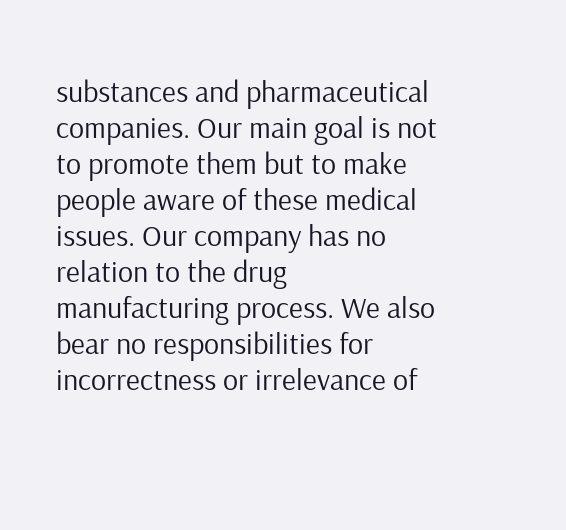substances and pharmaceutical companies. Our main goal is not to promote them but to make people aware of these medical issues. Our company has no relation to the drug manufacturing process. We also bear no responsibilities for incorrectness or irrelevance of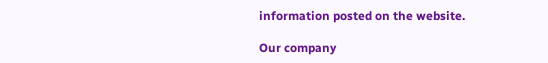information posted on the website.

Our company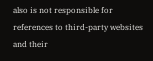also is not responsible for references to third-party websites and their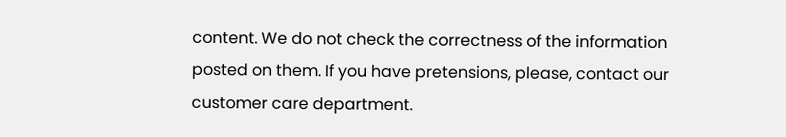content. We do not check the correctness of the information posted on them. If you have pretensions, please, contact our customer care department.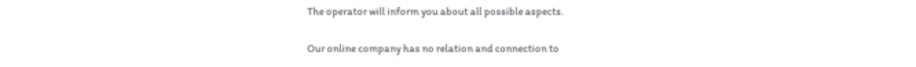The operator will inform you about all possible aspects.

Our online company has no relation and connection to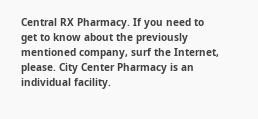Central RX Pharmacy. If you need to get to know about the previously mentioned company, surf the Internet, please. City Center Pharmacy is an individual facility.